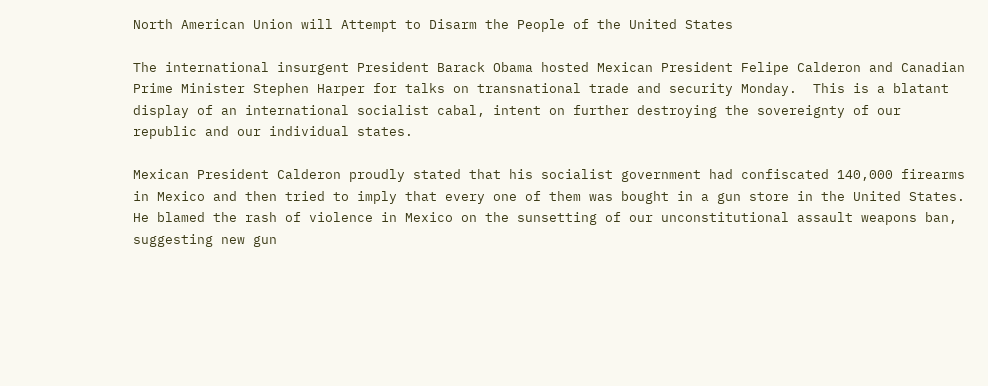North American Union will Attempt to Disarm the People of the United States

The international insurgent President Barack Obama hosted Mexican President Felipe Calderon and Canadian Prime Minister Stephen Harper for talks on transnational trade and security Monday.  This is a blatant display of an international socialist cabal, intent on further destroying the sovereignty of our republic and our individual states.

Mexican President Calderon proudly stated that his socialist government had confiscated 140,000 firearms in Mexico and then tried to imply that every one of them was bought in a gun store in the United States.  He blamed the rash of violence in Mexico on the sunsetting of our unconstitutional assault weapons ban, suggesting new gun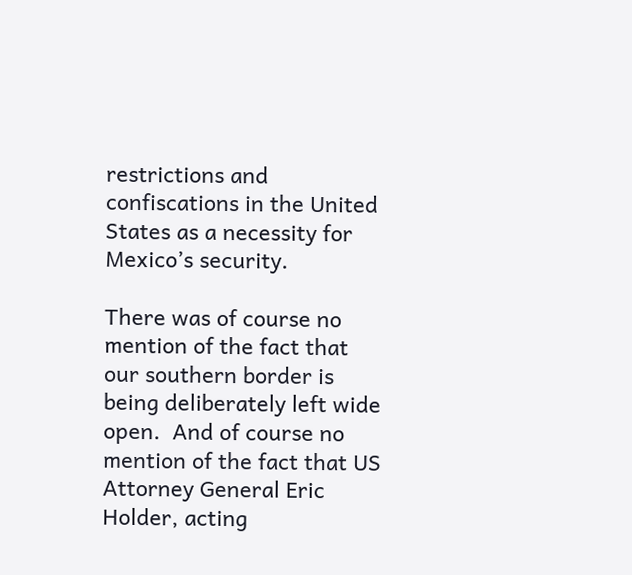restrictions and confiscations in the United States as a necessity for Mexico’s security.

There was of course no mention of the fact that our southern border is being deliberately left wide open.  And of course no mention of the fact that US Attorney General Eric Holder, acting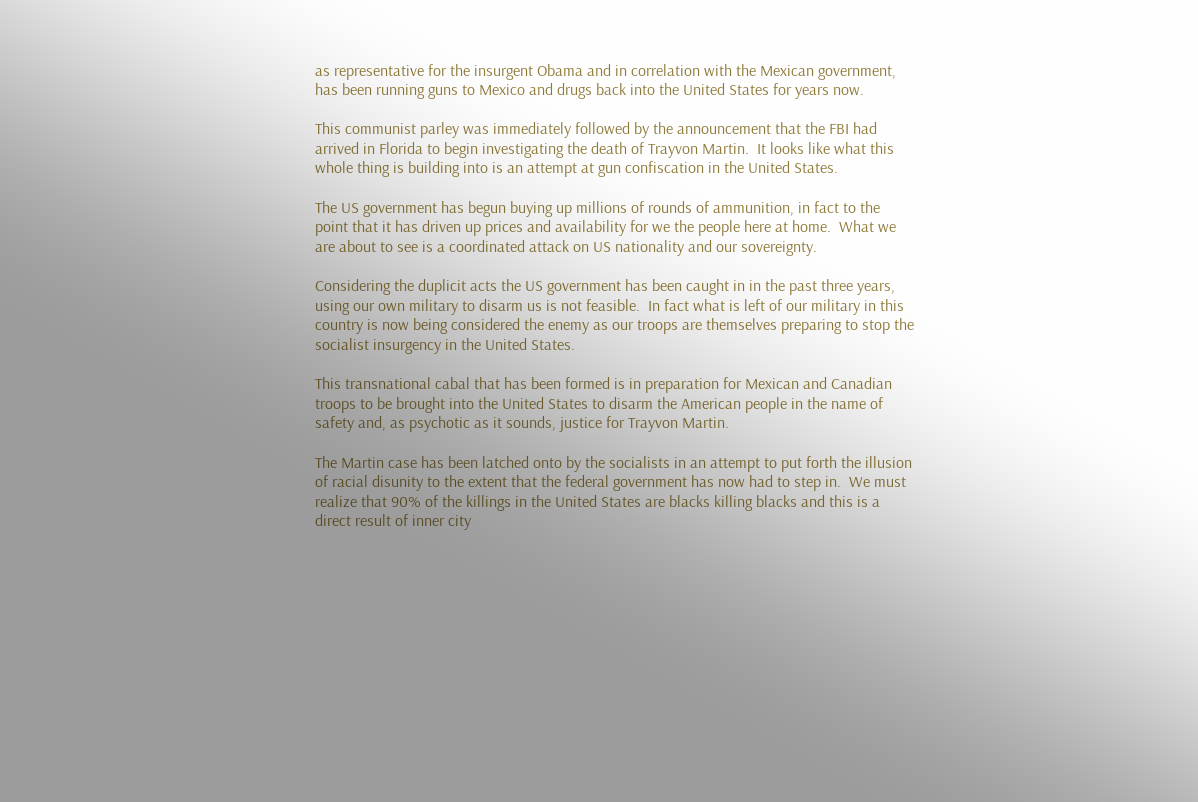as representative for the insurgent Obama and in correlation with the Mexican government, has been running guns to Mexico and drugs back into the United States for years now.

This communist parley was immediately followed by the announcement that the FBI had arrived in Florida to begin investigating the death of Trayvon Martin.  It looks like what this whole thing is building into is an attempt at gun confiscation in the United States.

The US government has begun buying up millions of rounds of ammunition, in fact to the point that it has driven up prices and availability for we the people here at home.  What we are about to see is a coordinated attack on US nationality and our sovereignty.

Considering the duplicit acts the US government has been caught in in the past three years, using our own military to disarm us is not feasible.  In fact what is left of our military in this country is now being considered the enemy as our troops are themselves preparing to stop the socialist insurgency in the United States.

This transnational cabal that has been formed is in preparation for Mexican and Canadian troops to be brought into the United States to disarm the American people in the name of safety and, as psychotic as it sounds, justice for Trayvon Martin.

The Martin case has been latched onto by the socialists in an attempt to put forth the illusion of racial disunity to the extent that the federal government has now had to step in.  We must realize that 90% of the killings in the United States are blacks killing blacks and this is a direct result of inner city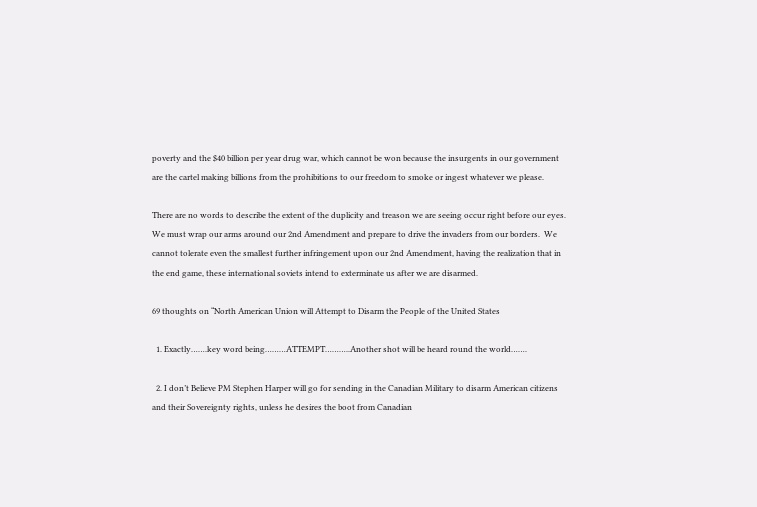poverty and the $40 billion per year drug war, which cannot be won because the insurgents in our government are the cartel making billions from the prohibitions to our freedom to smoke or ingest whatever we please.

There are no words to describe the extent of the duplicity and treason we are seeing occur right before our eyes.  We must wrap our arms around our 2nd Amendment and prepare to drive the invaders from our borders.  We cannot tolerate even the smallest further infringement upon our 2nd Amendment, having the realization that in the end game, these international soviets intend to exterminate us after we are disarmed.

69 thoughts on “North American Union will Attempt to Disarm the People of the United States

  1. Exactly…….key word being………ATTEMPT………..Another shot will be heard round the world…….

  2. I don’t Believe PM Stephen Harper will go for sending in the Canadian Military to disarm American citizens and their Sovereignty rights, unless he desires the boot from Canadian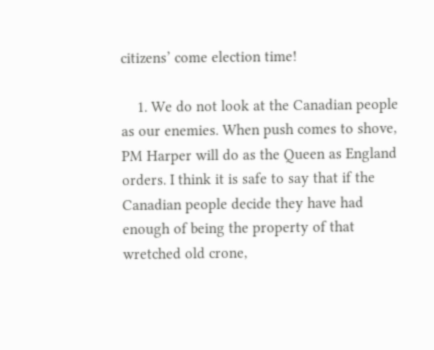citizens’ come election time!

    1. We do not look at the Canadian people as our enemies. When push comes to shove, PM Harper will do as the Queen as England orders. I think it is safe to say that if the Canadian people decide they have had enough of being the property of that wretched old crone,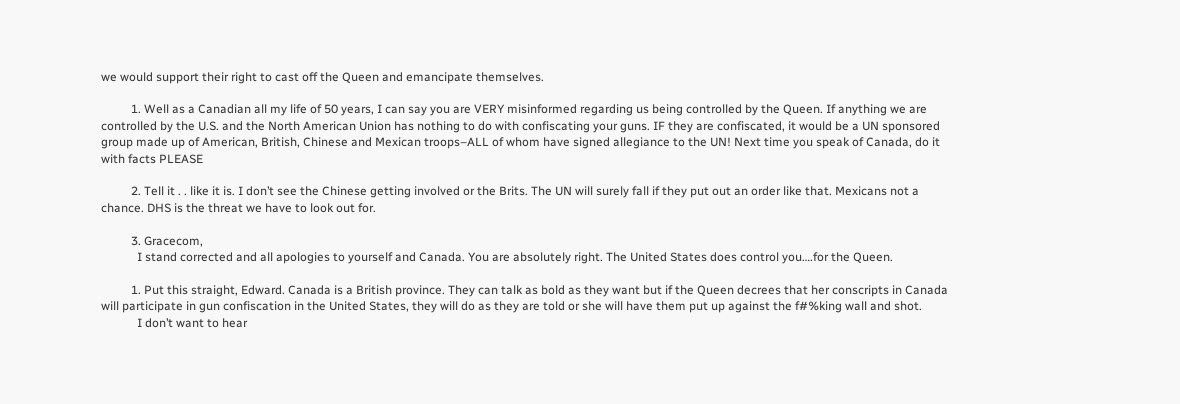we would support their right to cast off the Queen and emancipate themselves.

          1. Well as a Canadian all my life of 50 years, I can say you are VERY misinformed regarding us being controlled by the Queen. If anything we are controlled by the U.S. and the North American Union has nothing to do with confiscating your guns. IF they are confiscated, it would be a UN sponsored group made up of American, British, Chinese and Mexican troops–ALL of whom have signed allegiance to the UN! Next time you speak of Canada, do it with facts PLEASE

          2. Tell it . . like it is. I don’t see the Chinese getting involved or the Brits. The UN will surely fall if they put out an order like that. Mexicans not a chance. DHS is the threat we have to look out for.

          3. Gracecom,
            I stand corrected and all apologies to yourself and Canada. You are absolutely right. The United States does control you….for the Queen.

          1. Put this straight, Edward. Canada is a British province. They can talk as bold as they want but if the Queen decrees that her conscripts in Canada will participate in gun confiscation in the United States, they will do as they are told or she will have them put up against the f#%king wall and shot.
            I don’t want to hear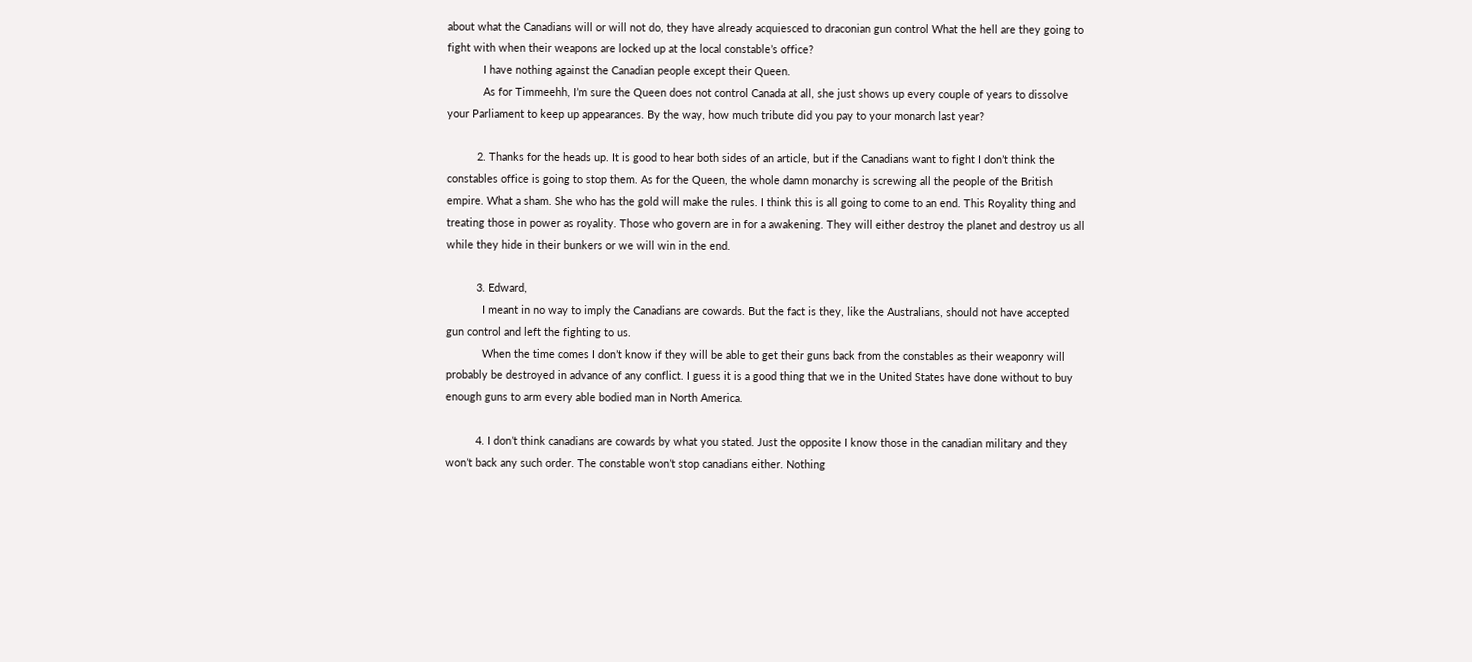about what the Canadians will or will not do, they have already acquiesced to draconian gun control What the hell are they going to fight with when their weapons are locked up at the local constable’s office?
            I have nothing against the Canadian people except their Queen.
            As for Timmeehh, I’m sure the Queen does not control Canada at all, she just shows up every couple of years to dissolve your Parliament to keep up appearances. By the way, how much tribute did you pay to your monarch last year?

          2. Thanks for the heads up. It is good to hear both sides of an article, but if the Canadians want to fight I don’t think the constables office is going to stop them. As for the Queen, the whole damn monarchy is screwing all the people of the British empire. What a sham. She who has the gold will make the rules. I think this is all going to come to an end. This Royality thing and treating those in power as royality. Those who govern are in for a awakening. They will either destroy the planet and destroy us all while they hide in their bunkers or we will win in the end.

          3. Edward,
            I meant in no way to imply the Canadians are cowards. But the fact is they, like the Australians, should not have accepted gun control and left the fighting to us.
            When the time comes I don’t know if they will be able to get their guns back from the constables as their weaponry will probably be destroyed in advance of any conflict. I guess it is a good thing that we in the United States have done without to buy enough guns to arm every able bodied man in North America.

          4. I don’t think canadians are cowards by what you stated. Just the opposite I know those in the canadian military and they won’t back any such order. The constable won’t stop canadians either. Nothing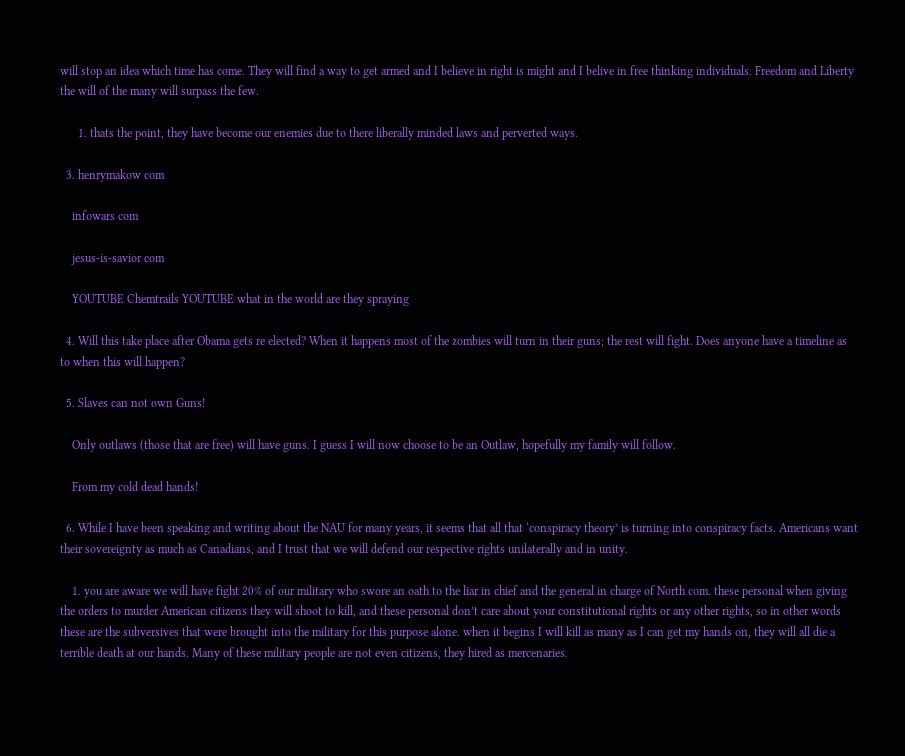will stop an idea which time has come. They will find a way to get armed and I believe in right is might and I belive in free thinking individuals. Freedom and Liberty the will of the many will surpass the few.

      1. thats the point, they have become our enemies due to there liberally minded laws and perverted ways.

  3. henrymakow com

    infowars com

    jesus-is-savior com

    YOUTUBE Chemtrails YOUTUBE what in the world are they spraying

  4. Will this take place after Obama gets re elected? When it happens most of the zombies will turn in their guns; the rest will fight. Does anyone have a timeline as to when this will happen?

  5. Slaves can not own Guns!

    Only outlaws (those that are free) will have guns. I guess I will now choose to be an Outlaw, hopefully my family will follow.

    From my cold dead hands!

  6. While I have been speaking and writing about the NAU for many years, it seems that all that ‘conspiracy theory’ is turning into conspiracy facts. Americans want their sovereignty as much as Canadians, and I trust that we will defend our respective rights unilaterally and in unity.

    1. you are aware we will have fight 20% of our military who swore an oath to the liar in chief and the general in charge of North com. these personal when giving the orders to murder American citizens they will shoot to kill, and these personal don’t care about your constitutional rights or any other rights, so in other words these are the subversives that were brought into the military for this purpose alone. when it begins I will kill as many as I can get my hands on, they will all die a terrible death at our hands. Many of these military people are not even citizens, they hired as mercenaries.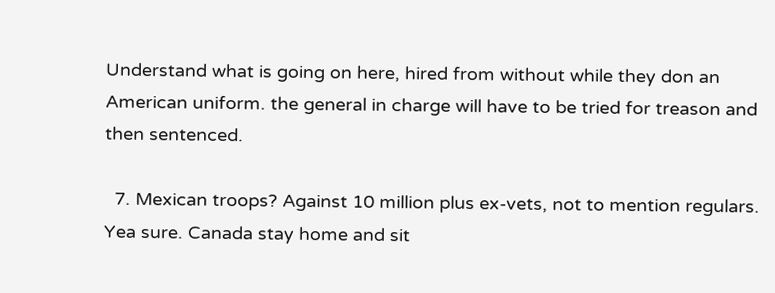Understand what is going on here, hired from without while they don an American uniform. the general in charge will have to be tried for treason and then sentenced.

  7. Mexican troops? Against 10 million plus ex-vets, not to mention regulars. Yea sure. Canada stay home and sit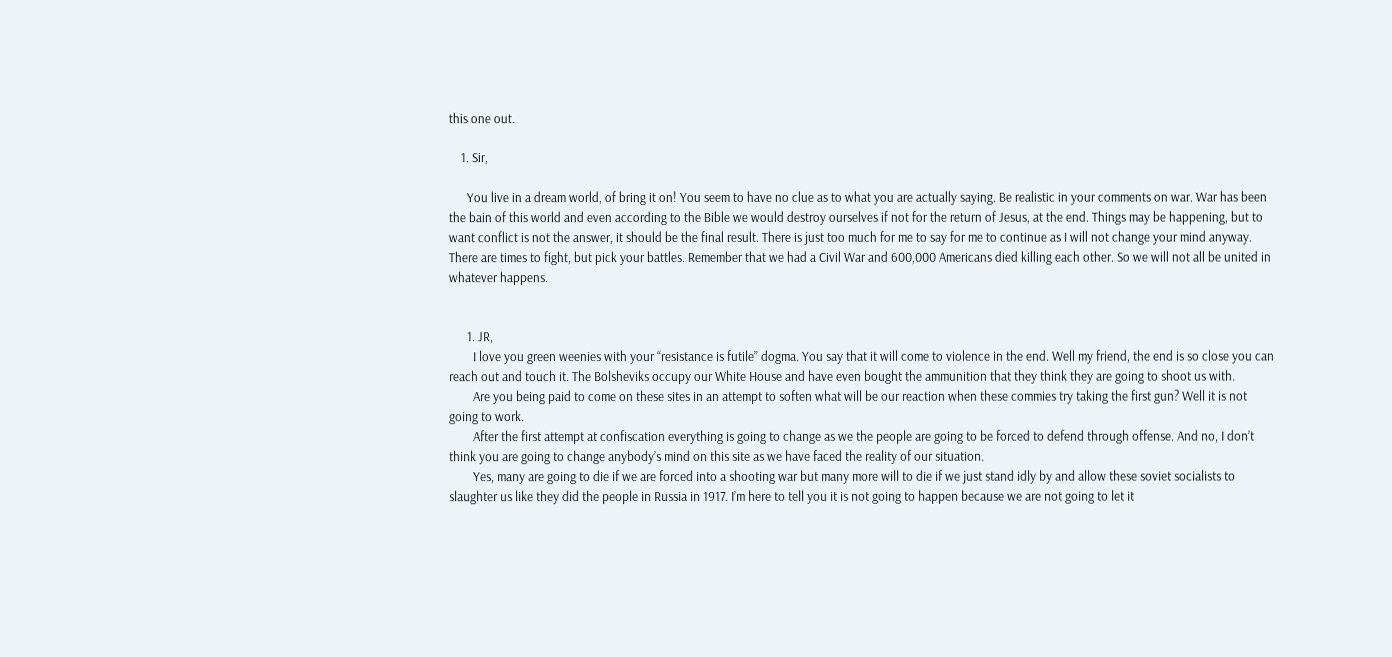this one out.

    1. Sir,

      You live in a dream world, of bring it on! You seem to have no clue as to what you are actually saying. Be realistic in your comments on war. War has been the bain of this world and even according to the Bible we would destroy ourselves if not for the return of Jesus, at the end. Things may be happening, but to want conflict is not the answer, it should be the final result. There is just too much for me to say for me to continue as I will not change your mind anyway. There are times to fight, but pick your battles. Remember that we had a Civil War and 600,000 Americans died killing each other. So we will not all be united in whatever happens.


      1. JR,
        I love you green weenies with your “resistance is futile” dogma. You say that it will come to violence in the end. Well my friend, the end is so close you can reach out and touch it. The Bolsheviks occupy our White House and have even bought the ammunition that they think they are going to shoot us with.
        Are you being paid to come on these sites in an attempt to soften what will be our reaction when these commies try taking the first gun? Well it is not going to work.
        After the first attempt at confiscation everything is going to change as we the people are going to be forced to defend through offense. And no, I don’t think you are going to change anybody’s mind on this site as we have faced the reality of our situation.
        Yes, many are going to die if we are forced into a shooting war but many more will to die if we just stand idly by and allow these soviet socialists to slaughter us like they did the people in Russia in 1917. I’m here to tell you it is not going to happen because we are not going to let it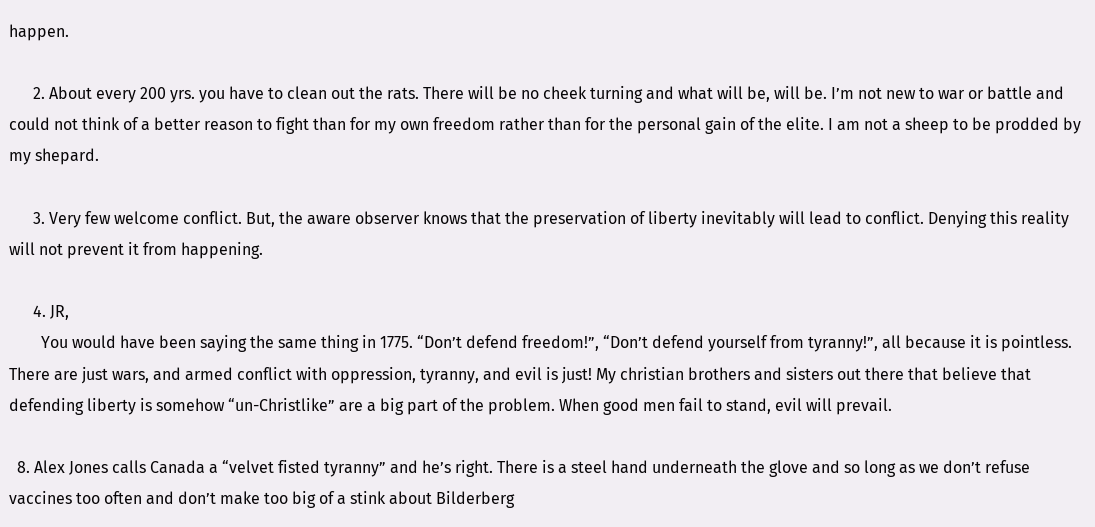happen.

      2. About every 200 yrs. you have to clean out the rats. There will be no cheek turning and what will be, will be. I’m not new to war or battle and could not think of a better reason to fight than for my own freedom rather than for the personal gain of the elite. I am not a sheep to be prodded by my shepard.

      3. Very few welcome conflict. But, the aware observer knows that the preservation of liberty inevitably will lead to conflict. Denying this reality will not prevent it from happening.

      4. JR,
        You would have been saying the same thing in 1775. “Don’t defend freedom!”, “Don’t defend yourself from tyranny!”, all because it is pointless. There are just wars, and armed conflict with oppression, tyranny, and evil is just! My christian brothers and sisters out there that believe that defending liberty is somehow “un-Christlike” are a big part of the problem. When good men fail to stand, evil will prevail.

  8. Alex Jones calls Canada a “velvet fisted tyranny” and he’s right. There is a steel hand underneath the glove and so long as we don’t refuse vaccines too often and don’t make too big of a stink about Bilderberg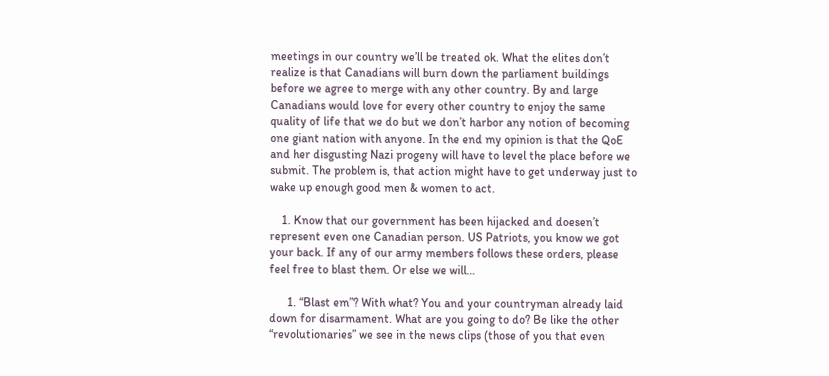meetings in our country we’ll be treated ok. What the elites don’t realize is that Canadians will burn down the parliament buildings before we agree to merge with any other country. By and large Canadians would love for every other country to enjoy the same quality of life that we do but we don’t harbor any notion of becoming one giant nation with anyone. In the end my opinion is that the QoE and her disgusting Nazi progeny will have to level the place before we submit. The problem is, that action might have to get underway just to wake up enough good men & women to act.

    1. Know that our government has been hijacked and doesen’t represent even one Canadian person. US Patriots, you know we got your back. If any of our army members follows these orders, please feel free to blast them. Or else we will…

      1. “Blast em”? With what? You and your countryman already laid down for disarmament. What are you going to do? Be like the other “revolutionaries” we see in the news clips (those of you that even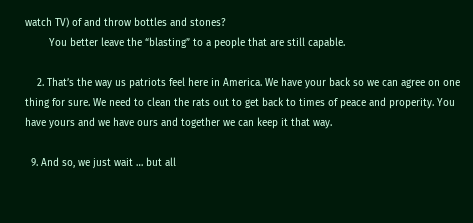watch TV) of and throw bottles and stones?
        You better leave the “blasting” to a people that are still capable.

    2. That’s the way us patriots feel here in America. We have your back so we can agree on one thing for sure. We need to clean the rats out to get back to times of peace and properity. You have yours and we have ours and together we can keep it that way.

  9. And so, we just wait … but all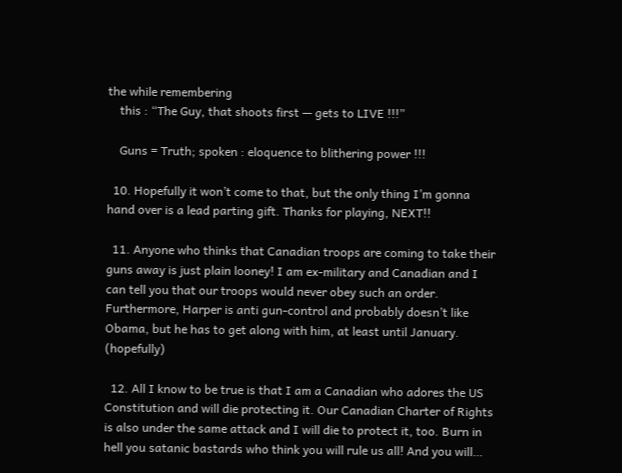the while remembering
    this : “The Guy, that shoots first — gets to LIVE !!!”

    Guns = Truth; spoken : eloquence to blithering power !!!

  10. Hopefully it won’t come to that, but the only thing I’m gonna hand over is a lead parting gift. Thanks for playing, NEXT!!

  11. Anyone who thinks that Canadian troops are coming to take their guns away is just plain looney! I am ex-military and Canadian and I can tell you that our troops would never obey such an order. Furthermore, Harper is anti gun-control and probably doesn’t like Obama, but he has to get along with him, at least until January. (hopefully)

  12. All I know to be true is that I am a Canadian who adores the US Constitution and will die protecting it. Our Canadian Charter of Rights is also under the same attack and I will die to protect it, too. Burn in hell you satanic bastards who think you will rule us all! And you will…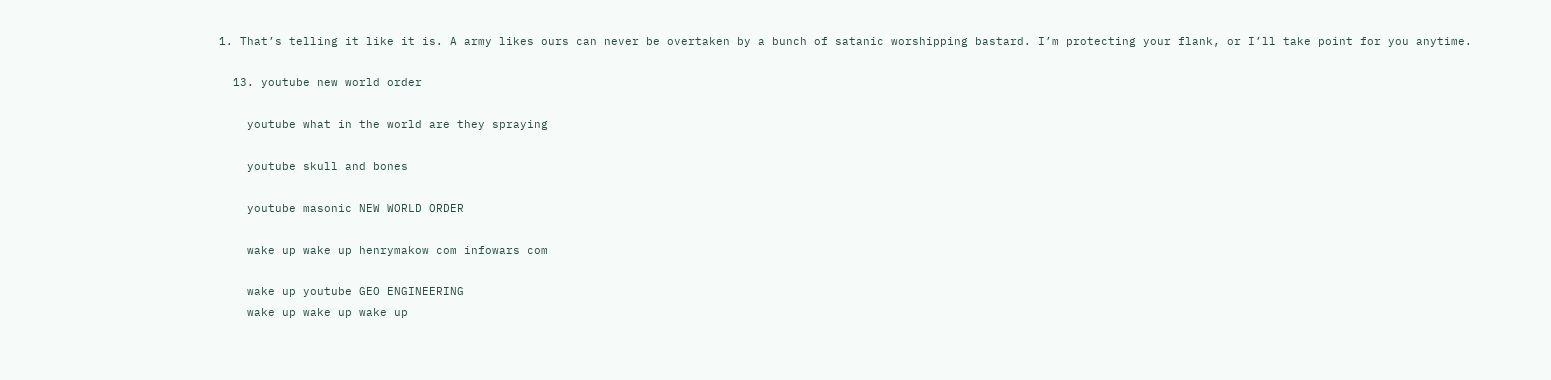1. That’s telling it like it is. A army likes ours can never be overtaken by a bunch of satanic worshipping bastard. I’m protecting your flank, or I’ll take point for you anytime.

  13. youtube new world order

    youtube what in the world are they spraying

    youtube skull and bones

    youtube masonic NEW WORLD ORDER

    wake up wake up henrymakow com infowars com

    wake up youtube GEO ENGINEERING
    wake up wake up wake up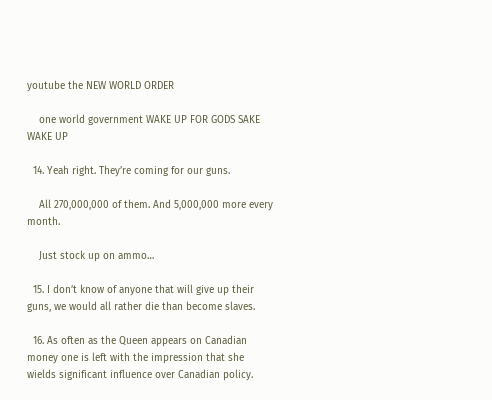youtube the NEW WORLD ORDER

    one world government WAKE UP FOR GODS SAKE WAKE UP

  14. Yeah right. They’re coming for our guns.

    All 270,000,000 of them. And 5,000,000 more every month.

    Just stock up on ammo…

  15. I don’t know of anyone that will give up their guns, we would all rather die than become slaves.

  16. As often as the Queen appears on Canadian money one is left with the impression that she wields significant influence over Canadian policy.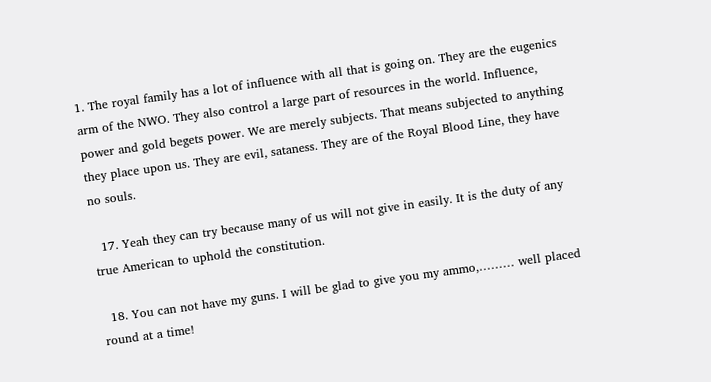1. The royal family has a lot of influence with all that is going on. They are the eugenics arm of the NWO. They also control a large part of resources in the world. Influence, power and gold begets power. We are merely subjects. That means subjected to anything they place upon us. They are evil, sataness. They are of the Royal Blood Line, they have no souls.

  17. Yeah they can try because many of us will not give in easily. It is the duty of any true American to uphold the constitution.

  18. You can not have my guns. I will be glad to give you my ammo,……… well placed round at a time!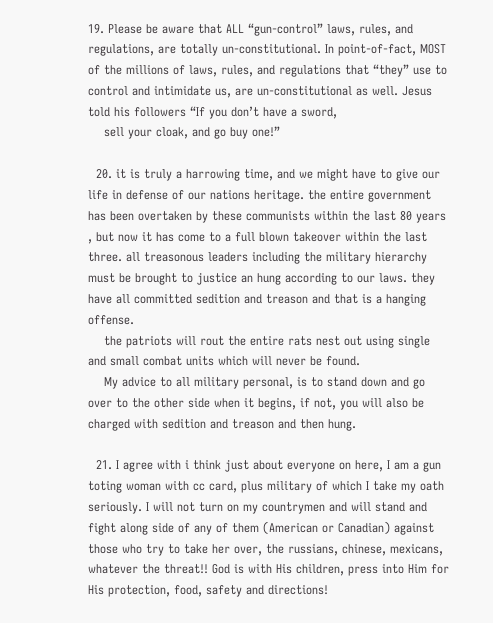19. Please be aware that ALL “gun-control” laws, rules, and regulations, are totally un-constitutional. In point-of-fact, MOST of the millions of laws, rules, and regulations that “they” use to control and intimidate us, are un-constitutional as well. Jesus told his followers “If you don’t have a sword,
    sell your cloak, and go buy one!”

  20. it is truly a harrowing time, and we might have to give our life in defense of our nations heritage. the entire government has been overtaken by these communists within the last 80 years , but now it has come to a full blown takeover within the last three. all treasonous leaders including the military hierarchy must be brought to justice an hung according to our laws. they have all committed sedition and treason and that is a hanging offense.
    the patriots will rout the entire rats nest out using single and small combat units which will never be found.
    My advice to all military personal, is to stand down and go over to the other side when it begins, if not, you will also be charged with sedition and treason and then hung.

  21. I agree with i think just about everyone on here, I am a gun toting woman with cc card, plus military of which I take my oath seriously. I will not turn on my countrymen and will stand and fight along side of any of them (American or Canadian) against those who try to take her over, the russians, chinese, mexicans, whatever the threat!! God is with His children, press into Him for His protection, food, safety and directions!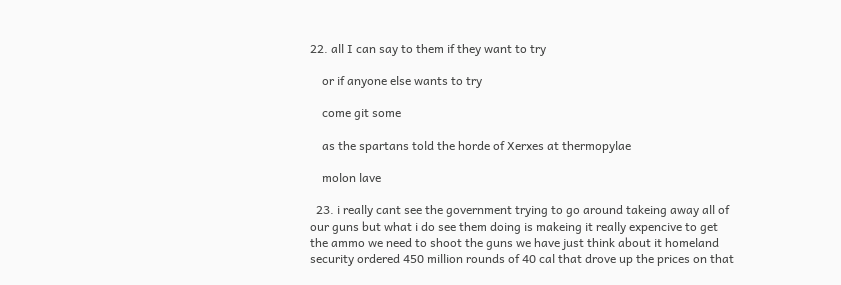22. all I can say to them if they want to try

    or if anyone else wants to try

    come git some

    as the spartans told the horde of Xerxes at thermopylae

    molon lave

  23. i really cant see the government trying to go around takeing away all of our guns but what i do see them doing is makeing it really expencive to get the ammo we need to shoot the guns we have just think about it homeland security ordered 450 million rounds of 40 cal that drove up the prices on that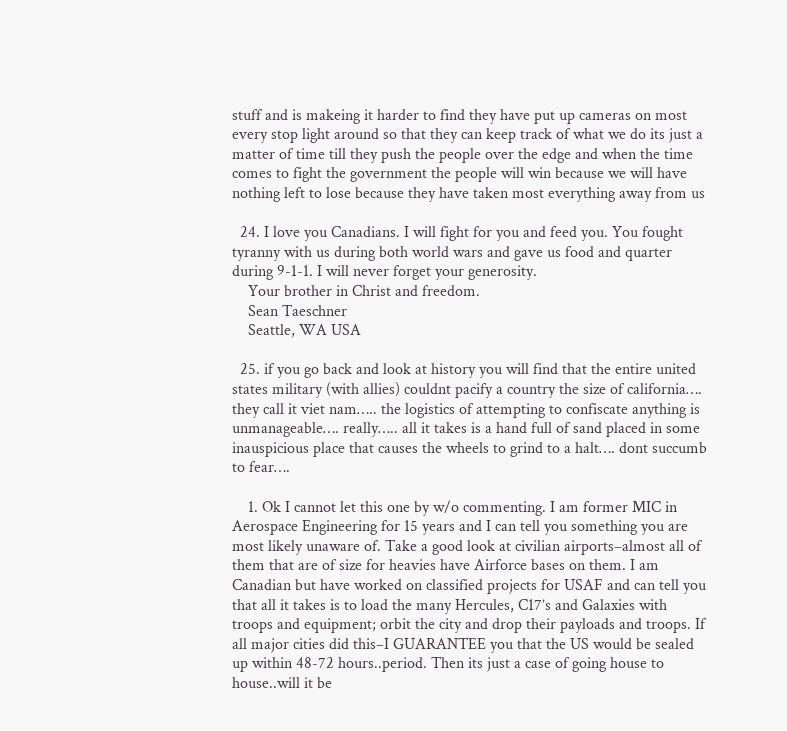stuff and is makeing it harder to find they have put up cameras on most every stop light around so that they can keep track of what we do its just a matter of time till they push the people over the edge and when the time comes to fight the government the people will win because we will have nothing left to lose because they have taken most everything away from us

  24. I love you Canadians. I will fight for you and feed you. You fought tyranny with us during both world wars and gave us food and quarter during 9-1-1. I will never forget your generosity.
    Your brother in Christ and freedom.
    Sean Taeschner
    Seattle, WA USA

  25. if you go back and look at history you will find that the entire united states military (with allies) couldnt pacify a country the size of california…. they call it viet nam….. the logistics of attempting to confiscate anything is unmanageable…. really….. all it takes is a hand full of sand placed in some inauspicious place that causes the wheels to grind to a halt…. dont succumb to fear….

    1. Ok I cannot let this one by w/o commenting. I am former MIC in Aerospace Engineering for 15 years and I can tell you something you are most likely unaware of. Take a good look at civilian airports–almost all of them that are of size for heavies have Airforce bases on them. I am Canadian but have worked on classified projects for USAF and can tell you that all it takes is to load the many Hercules, C17’s and Galaxies with troops and equipment; orbit the city and drop their payloads and troops. If all major cities did this–I GUARANTEE you that the US would be sealed up within 48-72 hours..period. Then its just a case of going house to house..will it be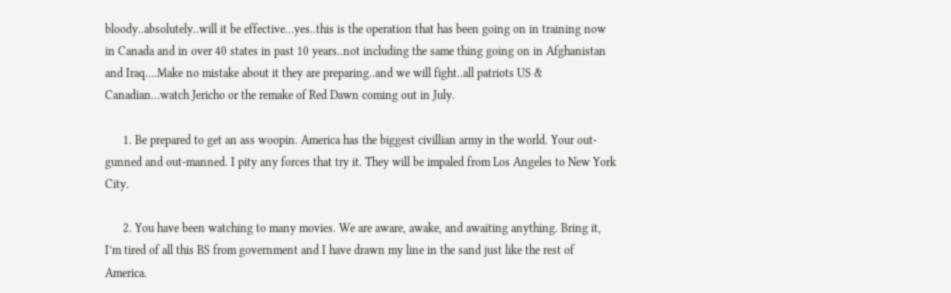bloody..absolutely..will it be effective…yes..this is the operation that has been going on in training now in Canada and in over 40 states in past 10 years..not including the same thing going on in Afghanistan and Iraq….Make no mistake about it they are preparing..and we will fight..all patriots US & Canadian…watch Jericho or the remake of Red Dawn coming out in July.

      1. Be prepared to get an ass woopin. America has the biggest civillian army in the world. Your out-gunned and out-manned. I pity any forces that try it. They will be impaled from Los Angeles to New York City.

      2. You have been watching to many movies. We are aware, awake, and awaiting anything. Bring it, I’m tired of all this BS from government and I have drawn my line in the sand just like the rest of America.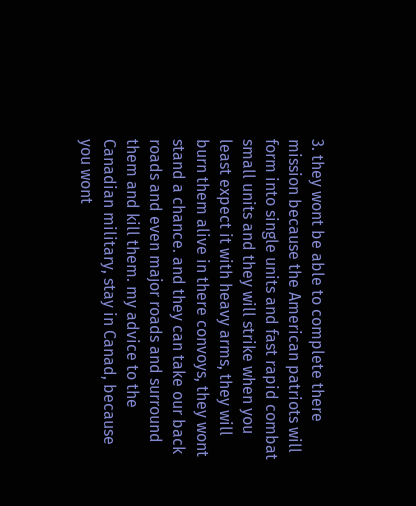3. they wont be able to complete there mission because the American patriots will form into single units and fast rapid combat small units and they will strike when you least expect it with heavy arms, they will burn them alive in there convoys, they wont stand a chance. and they can take our back roads and even major roads and surround them and kill them. my advice to the Canadian military, stay in Canad, because you wont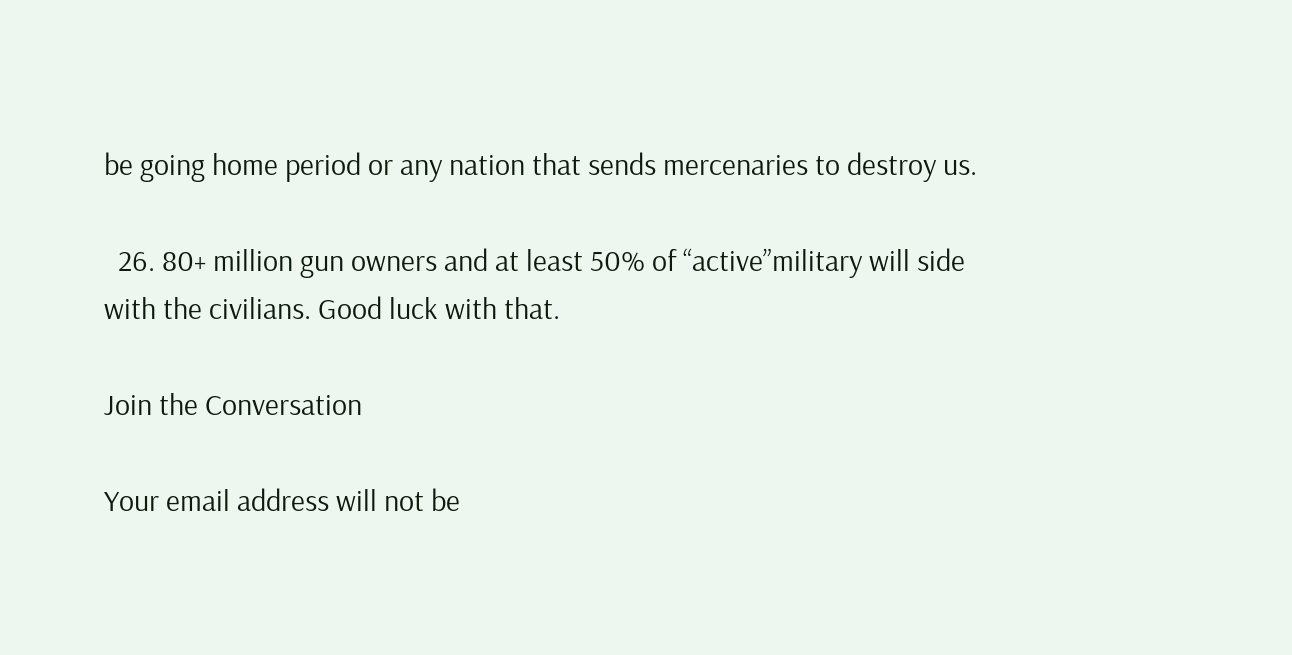be going home period or any nation that sends mercenaries to destroy us.

  26. 80+ million gun owners and at least 50% of “active”military will side with the civilians. Good luck with that.

Join the Conversation

Your email address will not be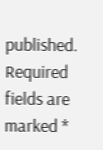published. Required fields are marked *